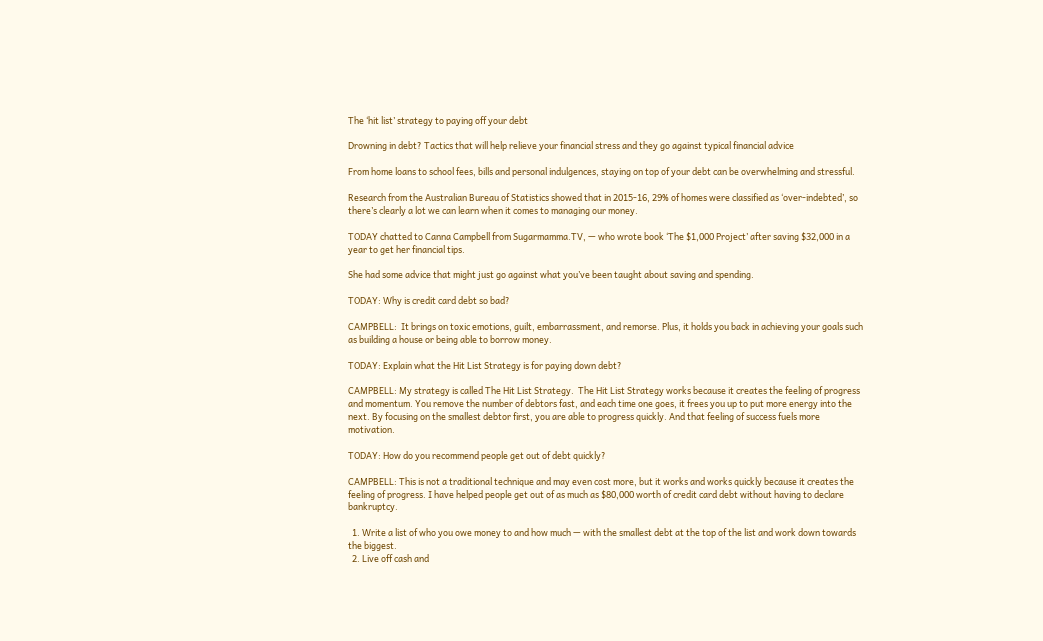The ‘hit list’ strategy to paying off your debt

Drowning in debt? Tactics that will help relieve your financial stress and they go against typical financial advice

From home loans to school fees, bills and personal indulgences, staying on top of your debt can be overwhelming and stressful.

Research from the Australian Bureau of Statistics showed that in 2015-16, 29% of homes were classified as ‘over-indebted’, so there’s clearly a lot we can learn when it comes to managing our money.

TODAY chatted to Canna Campbell from Sugarmamma.TV, — who wrote book ‘The $1,000 Project’ after saving $32,000 in a year to get her financial tips.

She had some advice that might just go against what you’ve been taught about saving and spending.

TODAY: Why is credit card debt so bad?

CAMPBELL:  It brings on toxic emotions, guilt, embarrassment, and remorse. Plus, it holds you back in achieving your goals such as building a house or being able to borrow money.

TODAY: Explain what the Hit List Strategy is for paying down debt?

CAMPBELL: My strategy is called The Hit List Strategy.  The Hit List Strategy works because it creates the feeling of progress and momentum. You remove the number of debtors fast, and each time one goes, it frees you up to put more energy into the next. By focusing on the smallest debtor first, you are able to progress quickly. And that feeling of success fuels more motivation.

TODAY: How do you recommend people get out of debt quickly?

CAMPBELL: This is not a traditional technique and may even cost more, but it works and works quickly because it creates the feeling of progress. I have helped people get out of as much as $80,000 worth of credit card debt without having to declare bankruptcy.

  1. Write a list of who you owe money to and how much — with the smallest debt at the top of the list and work down towards the biggest.
  2. Live off cash and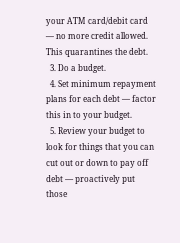your ATM card/debit card — no more credit allowed. This quarantines the debt.
  3. Do a budget.
  4. Set minimum repayment plans for each debt — factor this in to your budget.
  5. Review your budget to look for things that you can cut out or down to pay off debt — proactively put those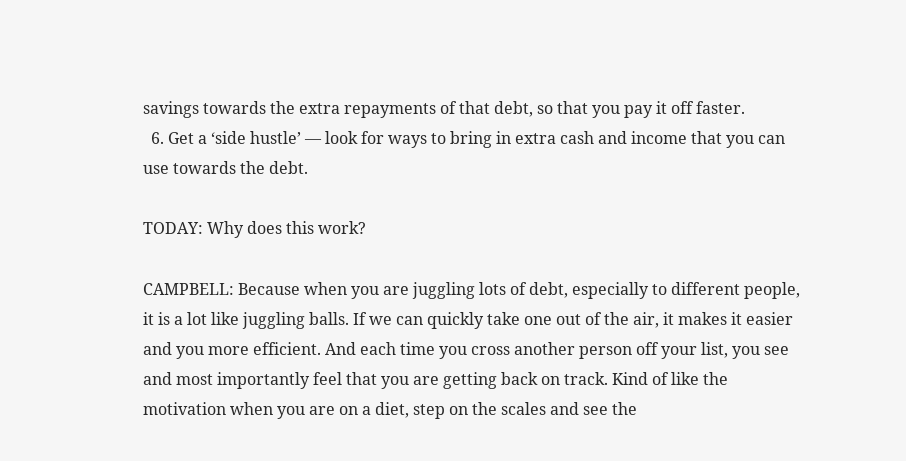savings towards the extra repayments of that debt, so that you pay it off faster.
  6. Get a ‘side hustle’ — look for ways to bring in extra cash and income that you can use towards the debt.

TODAY: Why does this work?

CAMPBELL: Because when you are juggling lots of debt, especially to different people, it is a lot like juggling balls. If we can quickly take one out of the air, it makes it easier and you more efficient. And each time you cross another person off your list, you see and most importantly feel that you are getting back on track. Kind of like the motivation when you are on a diet, step on the scales and see the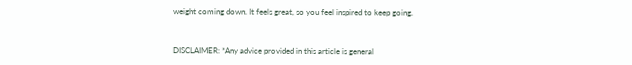weight coming down. It feels great, so you feel inspired to keep going.


DISCLAIMER: *Any advice provided in this article is general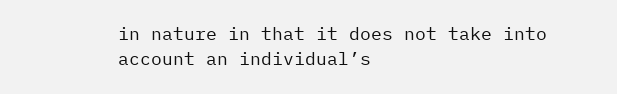in nature in that it does not take into account an individual’s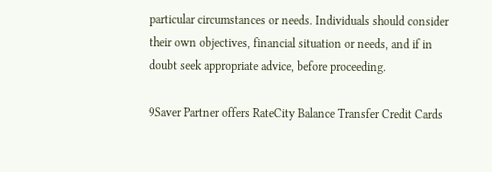particular circumstances or needs. Individuals should consider their own objectives, financial situation or needs, and if in doubt seek appropriate advice, before proceeding.

9Saver Partner offers RateCity Balance Transfer Credit Cards